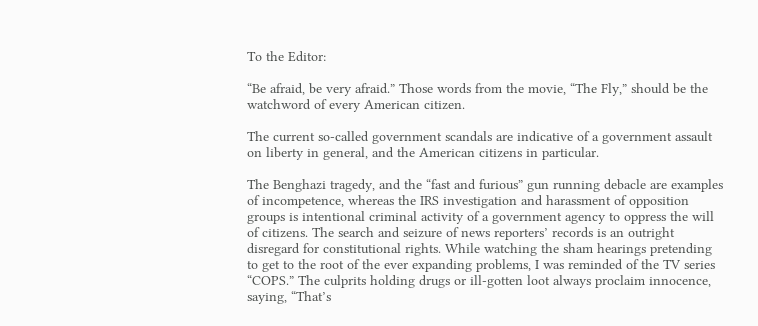To the Editor:

“Be afraid, be very afraid.” Those words from the movie, “The Fly,” should be the watchword of every American citizen.

The current so-called government scandals are indicative of a government assault on liberty in general, and the American citizens in particular.

The Benghazi tragedy, and the “fast and furious” gun running debacle are examples of incompetence, whereas the IRS investigation and harassment of opposition groups is intentional criminal activity of a government agency to oppress the will of citizens. The search and seizure of news reporters’ records is an outright disregard for constitutional rights. While watching the sham hearings pretending to get to the root of the ever expanding problems, I was reminded of the TV series “COPS.” The culprits holding drugs or ill-gotten loot always proclaim innocence, saying, “That’s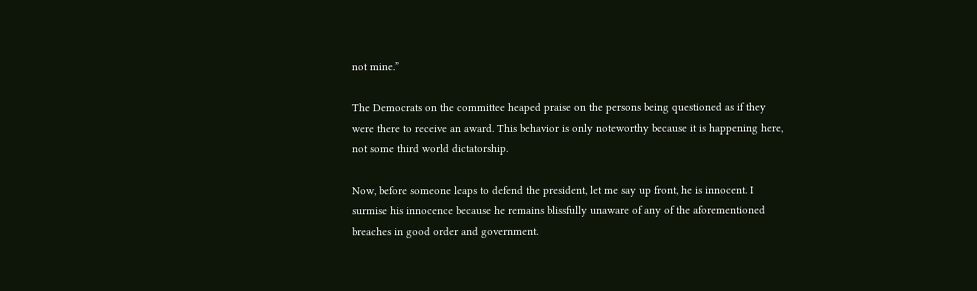not mine.”

The Democrats on the committee heaped praise on the persons being questioned as if they were there to receive an award. This behavior is only noteworthy because it is happening here, not some third world dictatorship.

Now, before someone leaps to defend the president, let me say up front, he is innocent. I surmise his innocence because he remains blissfully unaware of any of the aforementioned breaches in good order and government.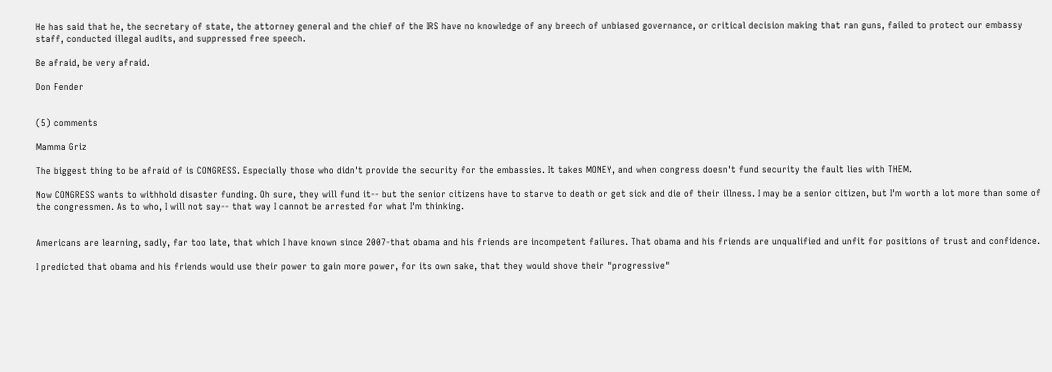He has said that he, the secretary of state, the attorney general and the chief of the IRS have no knowledge of any breech of unbiased governance, or critical decision making that ran guns, failed to protect our embassy staff, conducted illegal audits, and suppressed free speech.

Be afraid, be very afraid.

Don Fender


(5) comments

Mamma Griz

The biggest thing to be afraid of is CONGRESS. Especially those who didn't provide the security for the embassies. It takes MONEY, and when congress doesn't fund security the fault lies with THEM.

Now CONGRESS wants to withhold disaster funding. Oh sure, they will fund it-- but the senior citizens have to starve to death or get sick and die of their illness. I may be a senior citizen, but I'm worth a lot more than some of the congressmen. As to who, I will not say-- that way I cannot be arrested for what I'm thinking.


Americans are learning, sadly, far too late, that which I have known since 2007-that obama and his friends are incompetent failures. That obama and his friends are unqualified and unfit for positions of trust and confidence.

I predicted that obama and his friends would use their power to gain more power, for its own sake, that they would shove their "progressive"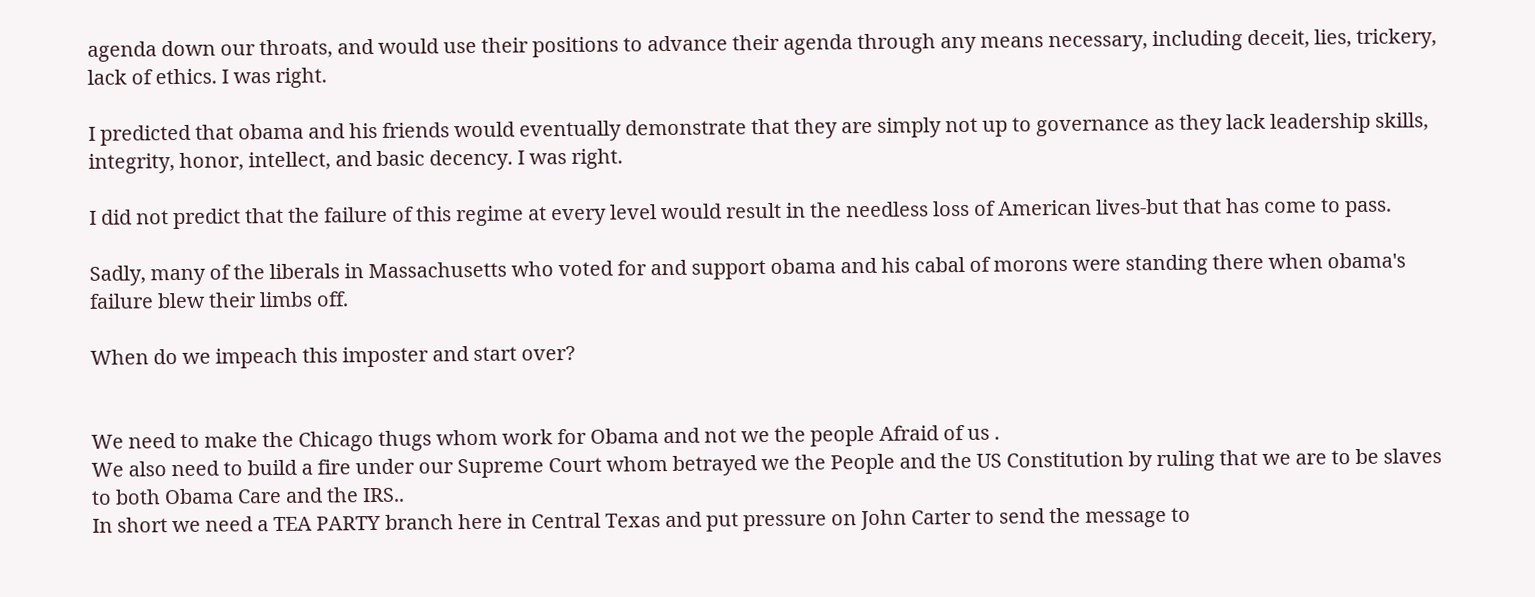agenda down our throats, and would use their positions to advance their agenda through any means necessary, including deceit, lies, trickery, lack of ethics. I was right.

I predicted that obama and his friends would eventually demonstrate that they are simply not up to governance as they lack leadership skills, integrity, honor, intellect, and basic decency. I was right.

I did not predict that the failure of this regime at every level would result in the needless loss of American lives-but that has come to pass.

Sadly, many of the liberals in Massachusetts who voted for and support obama and his cabal of morons were standing there when obama's failure blew their limbs off.

When do we impeach this imposter and start over?


We need to make the Chicago thugs whom work for Obama and not we the people Afraid of us .
We also need to build a fire under our Supreme Court whom betrayed we the People and the US Constitution by ruling that we are to be slaves to both Obama Care and the IRS..
In short we need a TEA PARTY branch here in Central Texas and put pressure on John Carter to send the message to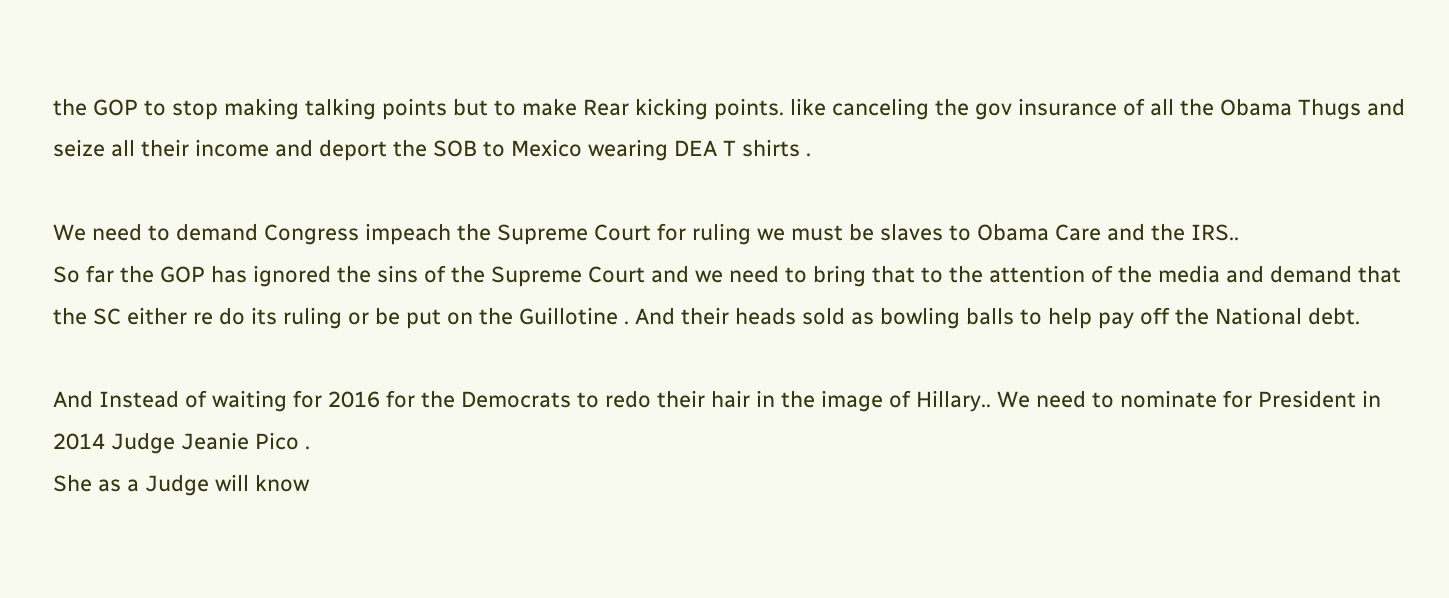the GOP to stop making talking points but to make Rear kicking points. like canceling the gov insurance of all the Obama Thugs and seize all their income and deport the SOB to Mexico wearing DEA T shirts .

We need to demand Congress impeach the Supreme Court for ruling we must be slaves to Obama Care and the IRS..
So far the GOP has ignored the sins of the Supreme Court and we need to bring that to the attention of the media and demand that the SC either re do its ruling or be put on the Guillotine . And their heads sold as bowling balls to help pay off the National debt.

And Instead of waiting for 2016 for the Democrats to redo their hair in the image of Hillary.. We need to nominate for President in 2014 Judge Jeanie Pico .
She as a Judge will know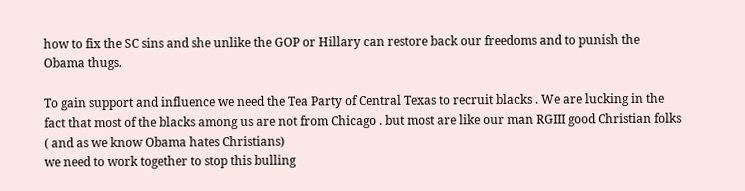how to fix the SC sins and she unlike the GOP or Hillary can restore back our freedoms and to punish the Obama thugs.

To gain support and influence we need the Tea Party of Central Texas to recruit blacks . We are lucking in the fact that most of the blacks among us are not from Chicago . but most are like our man RGIII good Christian folks ( and as we know Obama hates Christians)
we need to work together to stop this bulling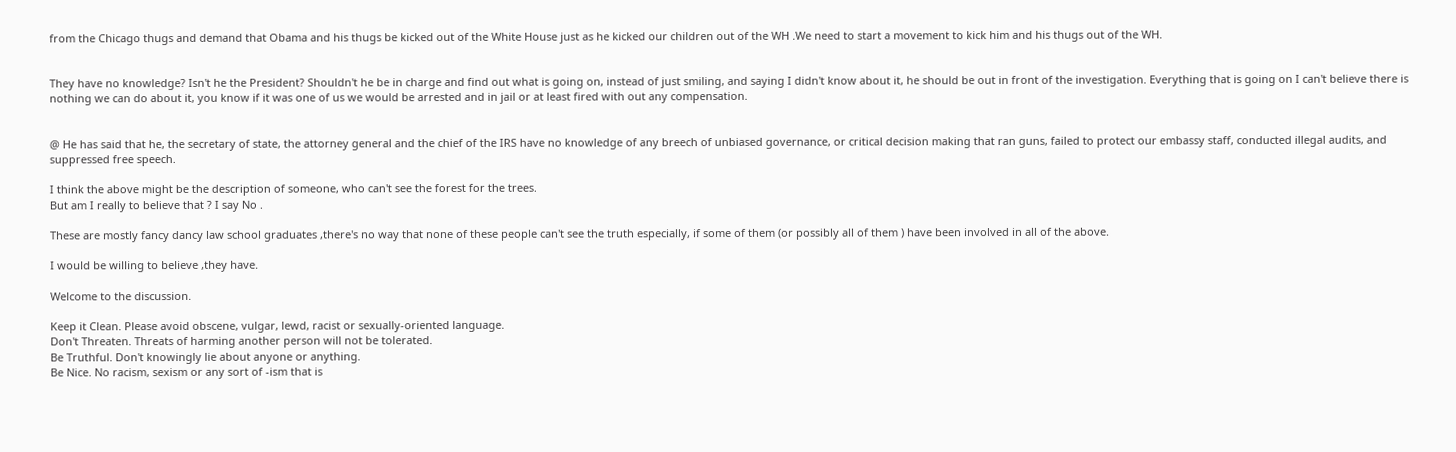from the Chicago thugs and demand that Obama and his thugs be kicked out of the White House just as he kicked our children out of the WH .We need to start a movement to kick him and his thugs out of the WH.


They have no knowledge? Isn't he the President? Shouldn't he be in charge and find out what is going on, instead of just smiling, and saying I didn't know about it, he should be out in front of the investigation. Everything that is going on I can't believe there is nothing we can do about it, you know if it was one of us we would be arrested and in jail or at least fired with out any compensation.


@ He has said that he, the secretary of state, the attorney general and the chief of the IRS have no knowledge of any breech of unbiased governance, or critical decision making that ran guns, failed to protect our embassy staff, conducted illegal audits, and suppressed free speech.

I think the above might be the description of someone, who can't see the forest for the trees.
But am I really to believe that ? I say No .

These are mostly fancy dancy law school graduates ,there's no way that none of these people can't see the truth especially, if some of them (or possibly all of them ) have been involved in all of the above.

I would be willing to believe ,they have.

Welcome to the discussion.

Keep it Clean. Please avoid obscene, vulgar, lewd, racist or sexually-oriented language.
Don't Threaten. Threats of harming another person will not be tolerated.
Be Truthful. Don't knowingly lie about anyone or anything.
Be Nice. No racism, sexism or any sort of -ism that is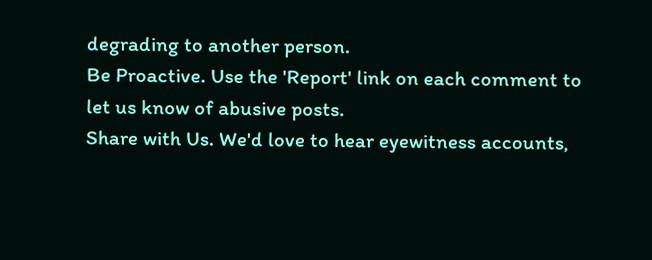degrading to another person.
Be Proactive. Use the 'Report' link on each comment to let us know of abusive posts.
Share with Us. We'd love to hear eyewitness accounts,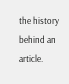the history behind an article.